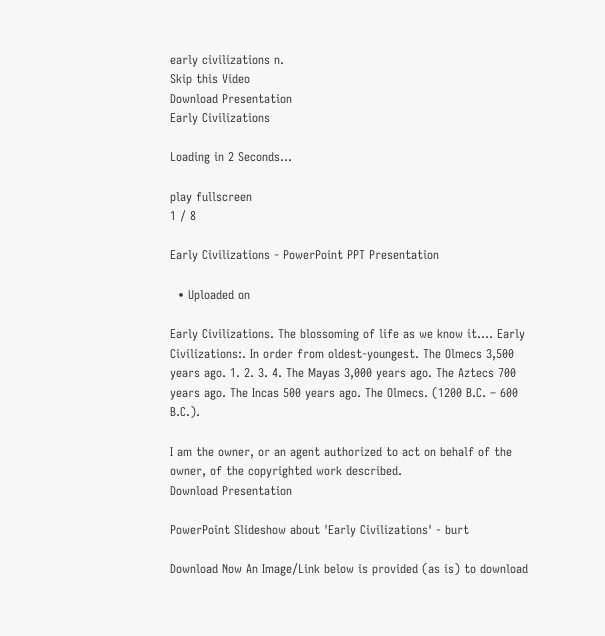early civilizations n.
Skip this Video
Download Presentation
Early Civilizations

Loading in 2 Seconds...

play fullscreen
1 / 8

Early Civilizations - PowerPoint PPT Presentation

  • Uploaded on

Early Civilizations. The blossoming of life as we know it…. Early Civilizations:. In order from oldest-youngest. The Olmecs 3,500 years ago. 1. 2. 3. 4. The Mayas 3,000 years ago. The Aztecs 700 years ago. The Incas 500 years ago. The Olmecs. (1200 B.C. – 600 B.C.).

I am the owner, or an agent authorized to act on behalf of the owner, of the copyrighted work described.
Download Presentation

PowerPoint Slideshow about 'Early Civilizations' - burt

Download Now An Image/Link below is provided (as is) to download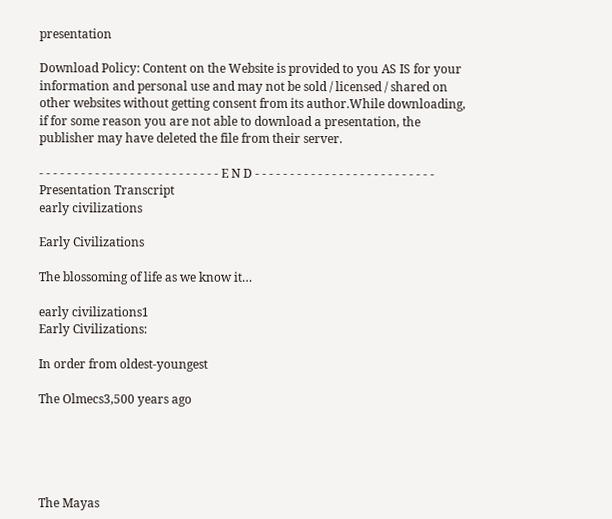presentation

Download Policy: Content on the Website is provided to you AS IS for your information and personal use and may not be sold / licensed / shared on other websites without getting consent from its author.While downloading, if for some reason you are not able to download a presentation, the publisher may have deleted the file from their server.

- - - - - - - - - - - - - - - - - - - - - - - - - - E N D - - - - - - - - - - - - - - - - - - - - - - - - - -
Presentation Transcript
early civilizations

Early Civilizations

The blossoming of life as we know it…

early civilizations1
Early Civilizations:

In order from oldest-youngest

The Olmecs3,500 years ago





The Mayas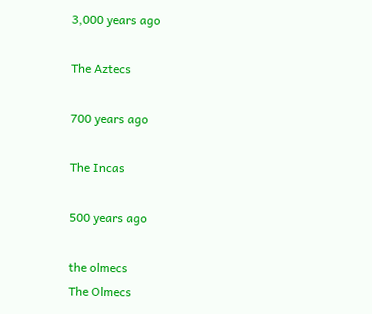3,000 years ago

The Aztecs

700 years ago

The Incas

500 years ago

the olmecs
The Olmecs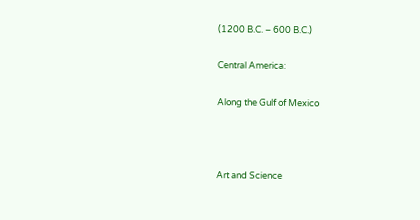(1200 B.C. – 600 B.C.)

Central America:

Along the Gulf of Mexico



Art and Science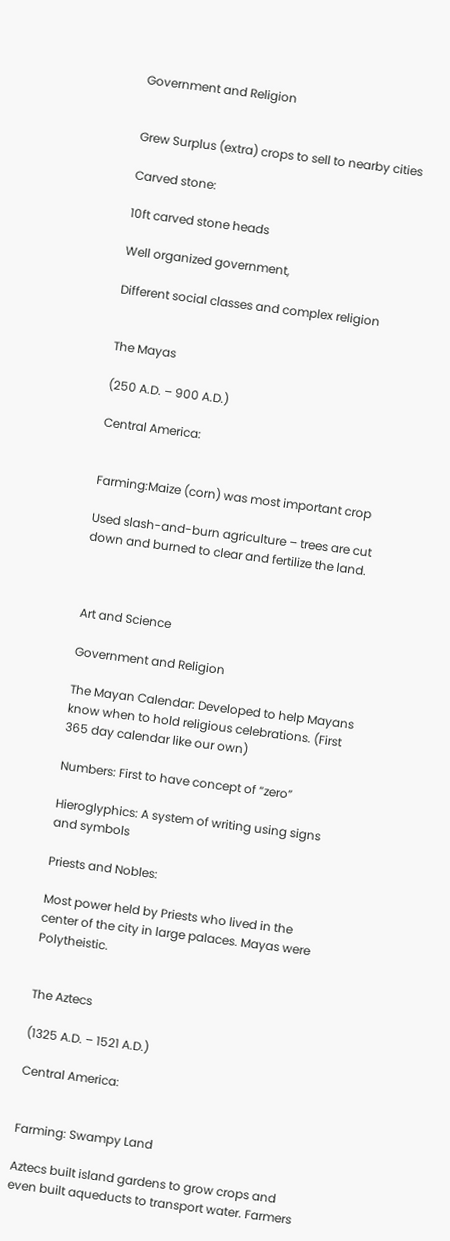Government and Religion


Grew Surplus (extra) crops to sell to nearby cities

Carved stone:

10ft carved stone heads

Well organized government,

Different social classes and complex religion


The Mayas

(250 A.D. – 900 A.D.)

Central America:


Farming:Maize (corn) was most important crop

Used slash-and-burn agriculture – trees are cut down and burned to clear and fertilize the land.



Art and Science

Government and Religion

The Mayan Calendar: Developed to help Mayans know when to hold religious celebrations. (First 365 day calendar like our own)

Numbers: First to have concept of “zero”

Hieroglyphics: A system of writing using signs and symbols

Priests and Nobles:

Most power held by Priests who lived in the center of the city in large palaces. Mayas were Polytheistic.


The Aztecs

(1325 A.D. – 1521 A.D.)

Central America:


Farming: Swampy Land

Aztecs built island gardens to grow crops and even built aqueducts to transport water. Farmers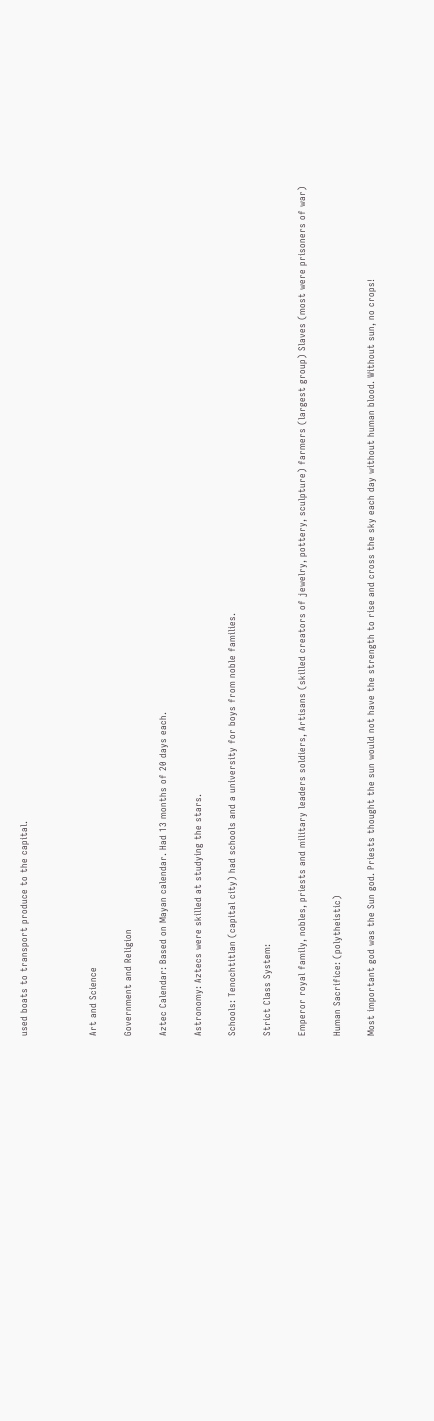used boats to transport produce to the capital.



Art and Science

Government and Religion

Aztec Calendar: Based on Mayan calendar. Had 13 months of 20 days each.

Astronomy: Aztecs were skilled at studying the stars.

Schools: Tenochtitlan (capital city) had schools and a university for boys from noble families.

Strict Class System:

Emperor royal family, nobles, priests and military leaders soldiers, Artisans (skilled creators of jewelry, pottery, sculpture) farmers (largest group) Slaves (most were prisoners of war)

Human Sacrifice: (polytheistic)

Most important god was the Sun god. Priests thought the sun would not have the strength to rise and cross the sky each day without human blood. Without sun, no crops!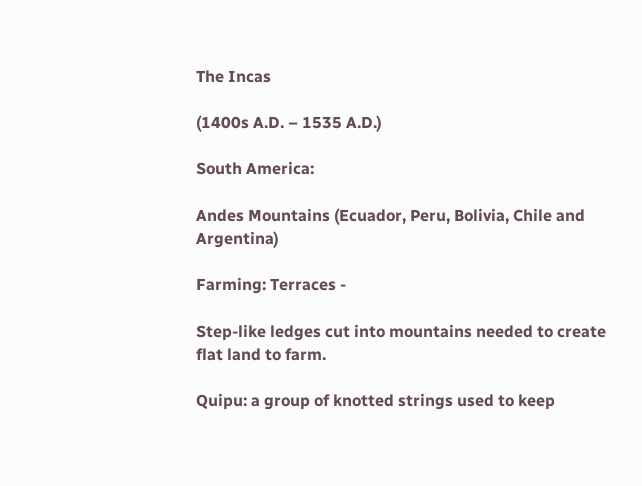The Incas

(1400s A.D. – 1535 A.D.)

South America:

Andes Mountains (Ecuador, Peru, Bolivia, Chile and Argentina)

Farming: Terraces -

Step-like ledges cut into mountains needed to create flat land to farm.

Quipu: a group of knotted strings used to keep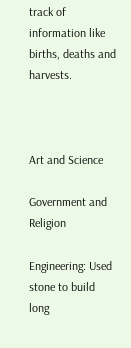track of information like births, deaths and harvests.



Art and Science

Government and Religion

Engineering: Used stone to build long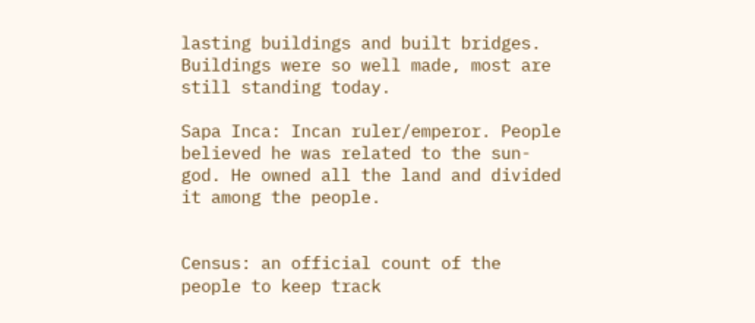lasting buildings and built bridges. Buildings were so well made, most are still standing today.

Sapa Inca: Incan ruler/emperor. People believed he was related to the sun-god. He owned all the land and divided it among the people.


Census: an official count of the people to keep track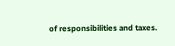of responsibilities and taxes.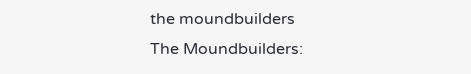the moundbuilders
The Moundbuilders: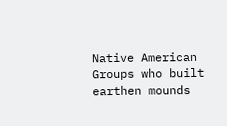Native American Groups who built earthen mounds